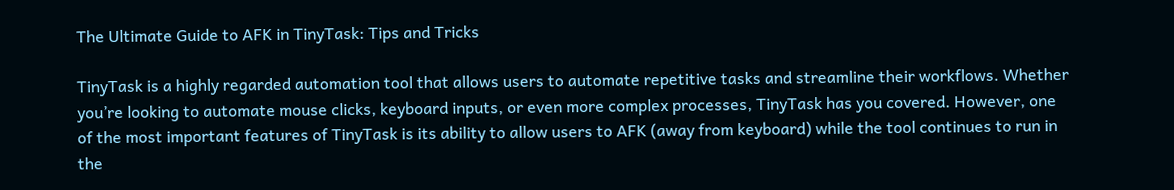The Ultimate Guide to AFK in TinyTask: Tips and Tricks

TinyTask is a highly regarded automation tool that allows users to automate repetitive tasks and streamline their workflows. Whether you’re looking to automate mouse clicks, keyboard inputs, or even more complex processes, TinyTask has you covered. However, one of the most important features of TinyTask is its ability to allow users to AFK (away from keyboard) while the tool continues to run in the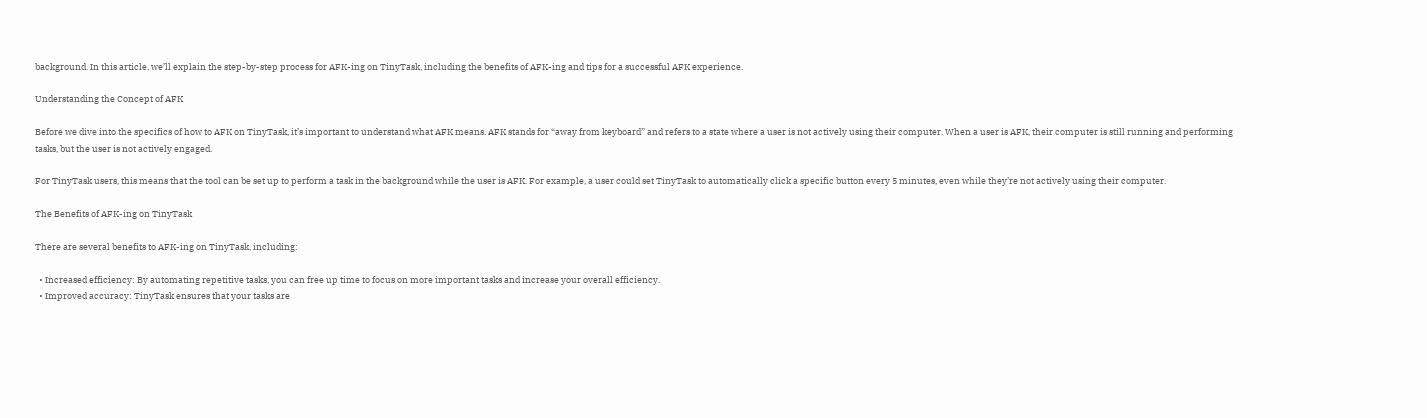background. In this article, we’ll explain the step-by-step process for AFK-ing on TinyTask, including the benefits of AFK-ing and tips for a successful AFK experience.

Understanding the Concept of AFK

Before we dive into the specifics of how to AFK on TinyTask, it’s important to understand what AFK means. AFK stands for “away from keyboard” and refers to a state where a user is not actively using their computer. When a user is AFK, their computer is still running and performing tasks, but the user is not actively engaged.

For TinyTask users, this means that the tool can be set up to perform a task in the background while the user is AFK. For example, a user could set TinyTask to automatically click a specific button every 5 minutes, even while they’re not actively using their computer.

The Benefits of AFK-ing on TinyTask

There are several benefits to AFK-ing on TinyTask, including:

  • Increased efficiency: By automating repetitive tasks, you can free up time to focus on more important tasks and increase your overall efficiency.
  • Improved accuracy: TinyTask ensures that your tasks are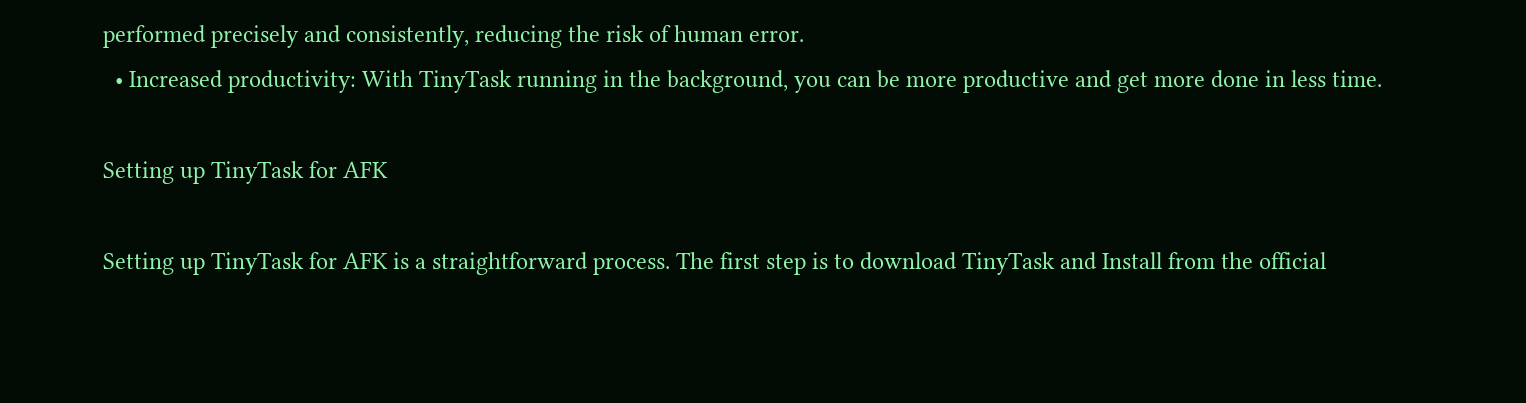performed precisely and consistently, reducing the risk of human error.
  • Increased productivity: With TinyTask running in the background, you can be more productive and get more done in less time.

Setting up TinyTask for AFK

Setting up TinyTask for AFK is a straightforward process. The first step is to download TinyTask and Install from the official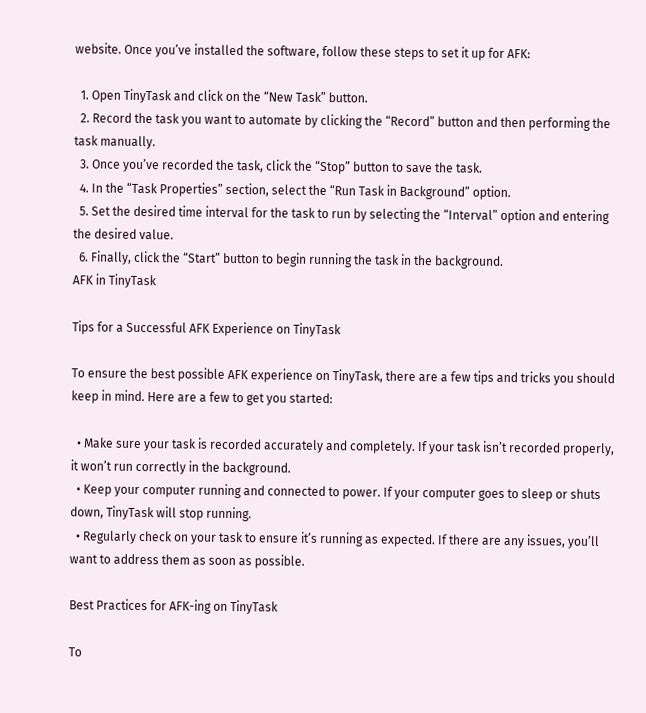website. Once you’ve installed the software, follow these steps to set it up for AFK:

  1. Open TinyTask and click on the “New Task” button.
  2. Record the task you want to automate by clicking the “Record” button and then performing the task manually.
  3. Once you’ve recorded the task, click the “Stop” button to save the task.
  4. In the “Task Properties” section, select the “Run Task in Background” option.
  5. Set the desired time interval for the task to run by selecting the “Interval” option and entering the desired value.
  6. Finally, click the “Start” button to begin running the task in the background.
AFK in TinyTask

Tips for a Successful AFK Experience on TinyTask

To ensure the best possible AFK experience on TinyTask, there are a few tips and tricks you should keep in mind. Here are a few to get you started:

  • Make sure your task is recorded accurately and completely. If your task isn’t recorded properly, it won’t run correctly in the background.
  • Keep your computer running and connected to power. If your computer goes to sleep or shuts down, TinyTask will stop running.
  • Regularly check on your task to ensure it’s running as expected. If there are any issues, you’ll want to address them as soon as possible.

Best Practices for AFK-ing on TinyTask

To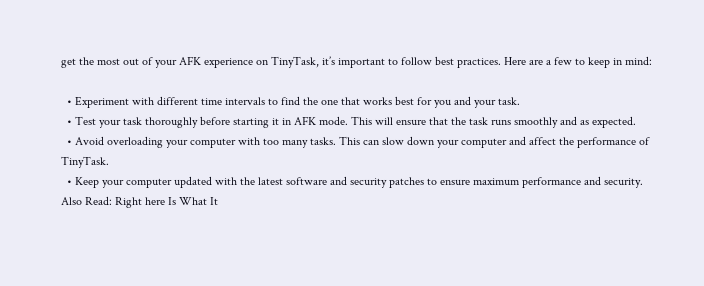get the most out of your AFK experience on TinyTask, it’s important to follow best practices. Here are a few to keep in mind:

  • Experiment with different time intervals to find the one that works best for you and your task.
  • Test your task thoroughly before starting it in AFK mode. This will ensure that the task runs smoothly and as expected.
  • Avoid overloading your computer with too many tasks. This can slow down your computer and affect the performance of TinyTask.
  • Keep your computer updated with the latest software and security patches to ensure maximum performance and security.
Also Read: Right here Is What It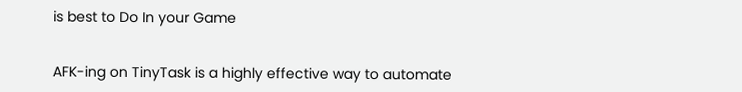is best to Do In your Game


AFK-ing on TinyTask is a highly effective way to automate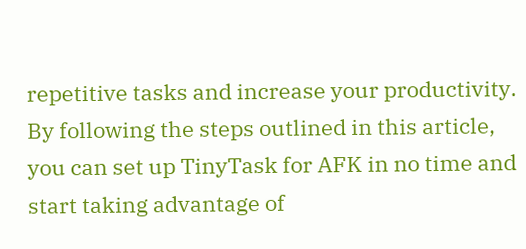repetitive tasks and increase your productivity. By following the steps outlined in this article, you can set up TinyTask for AFK in no time and start taking advantage of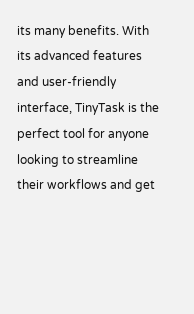its many benefits. With its advanced features and user-friendly interface, TinyTask is the perfect tool for anyone looking to streamline their workflows and get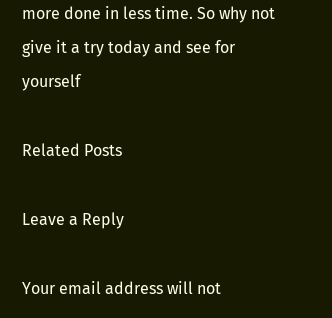more done in less time. So why not give it a try today and see for yourself

Related Posts

Leave a Reply

Your email address will not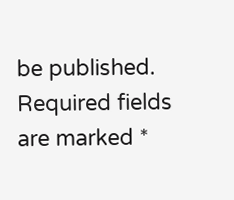be published. Required fields are marked *